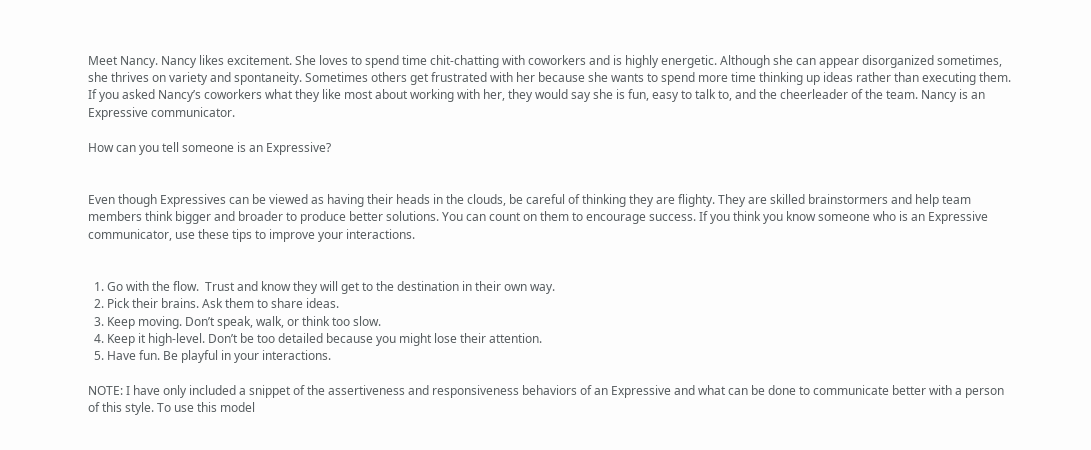Meet Nancy. Nancy likes excitement. She loves to spend time chit-chatting with coworkers and is highly energetic. Although she can appear disorganized sometimes, she thrives on variety and spontaneity. Sometimes others get frustrated with her because she wants to spend more time thinking up ideas rather than executing them. If you asked Nancy’s coworkers what they like most about working with her, they would say she is fun, easy to talk to, and the cheerleader of the team. Nancy is an Expressive communicator.

How can you tell someone is an Expressive?


Even though Expressives can be viewed as having their heads in the clouds, be careful of thinking they are flighty. They are skilled brainstormers and help team members think bigger and broader to produce better solutions. You can count on them to encourage success. If you think you know someone who is an Expressive communicator, use these tips to improve your interactions.


  1. Go with the flow.  Trust and know they will get to the destination in their own way.
  2. Pick their brains. Ask them to share ideas.
  3. Keep moving. Don’t speak, walk, or think too slow.
  4. Keep it high-level. Don’t be too detailed because you might lose their attention.
  5. Have fun. Be playful in your interactions.

NOTE: I have only included a snippet of the assertiveness and responsiveness behaviors of an Expressive and what can be done to communicate better with a person of this style. To use this model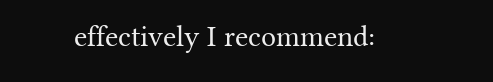effectively I recommend: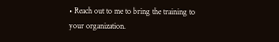• Reach out to me to bring the training to your organization.